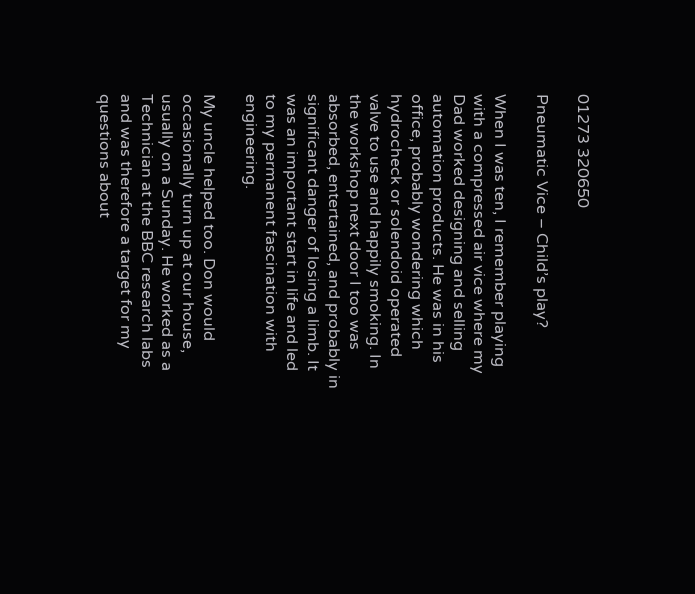01273 320650

Pneumatic Vice – Child’s play?

When I was ten, I remember playing with a compressed air vice where my Dad worked designing and selling automation products. He was in his office, probably wondering which hydrocheck or solendoid operated valve to use and happily smoking. In the workshop next door I too was absorbed, entertained, and probably in significant danger of losing a limb. It was an important start in life and led to my permanent fascination with engineering.

My uncle helped too. Don would occasionally turn up at our house, usually on a Sunday. He worked as a Technician at the BBC research labs and was therefore a target for my questions about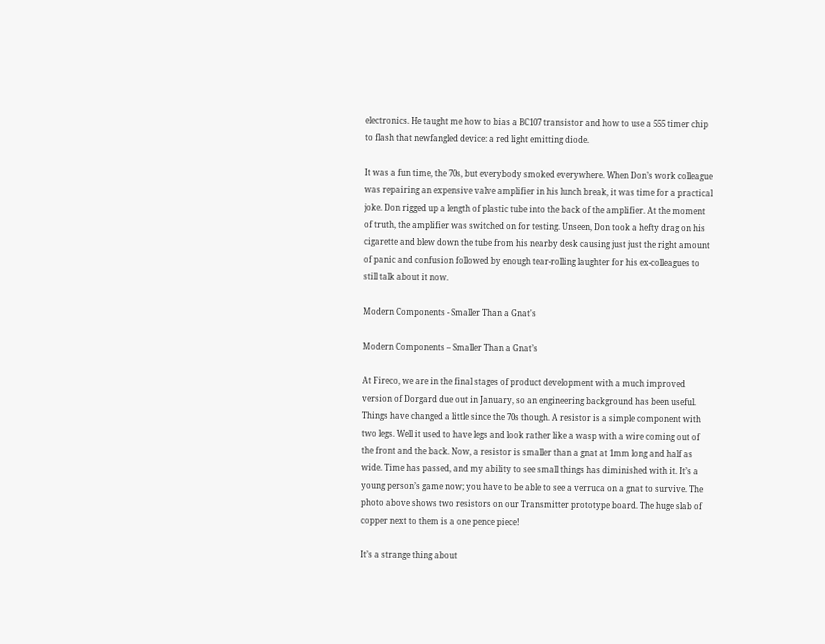electronics. He taught me how to bias a BC107 transistor and how to use a 555 timer chip to flash that newfangled device: a red light emitting diode.

It was a fun time, the 70s, but everybody smoked everywhere. When Don’s work colleague was repairing an expensive valve amplifier in his lunch break, it was time for a practical joke. Don rigged up a length of plastic tube into the back of the amplifier. At the moment of truth, the amplifier was switched on for testing. Unseen, Don took a hefty drag on his cigarette and blew down the tube from his nearby desk causing just just the right amount of panic and confusion followed by enough tear-rolling laughter for his ex-colleagues to still talk about it now.

Modern Components - Smaller Than a Gnat's

Modern Components – Smaller Than a Gnat’s

At Fireco, we are in the final stages of product development with a much improved version of Dorgard due out in January, so an engineering background has been useful. Things have changed a little since the 70s though. A resistor is a simple component with two legs. Well it used to have legs and look rather like a wasp with a wire coming out of the front and the back. Now, a resistor is smaller than a gnat at 1mm long and half as wide. Time has passed, and my ability to see small things has diminished with it. It’s a young person’s game now; you have to be able to see a verruca on a gnat to survive. The photo above shows two resistors on our Transmitter prototype board. The huge slab of copper next to them is a one pence piece!

It’s a strange thing about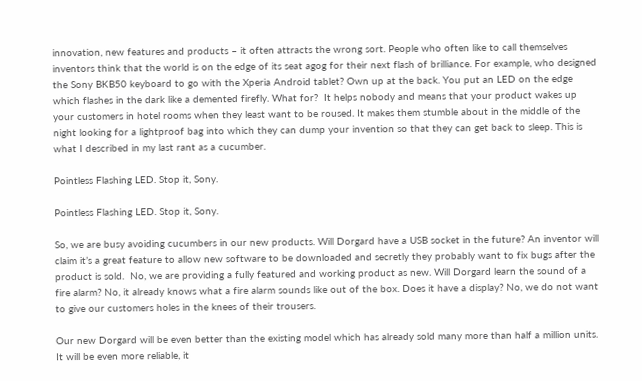innovation, new features and products – it often attracts the wrong sort. People who often like to call themselves inventors think that the world is on the edge of its seat agog for their next flash of brilliance. For example, who designed the Sony BKB50 keyboard to go with the Xperia Android tablet? Own up at the back. You put an LED on the edge which flashes in the dark like a demented firefly. What for?  It helps nobody and means that your product wakes up your customers in hotel rooms when they least want to be roused. It makes them stumble about in the middle of the night looking for a lightproof bag into which they can dump your invention so that they can get back to sleep. This is what I described in my last rant as a cucumber.

Pointless Flashing LED. Stop it, Sony.

Pointless Flashing LED. Stop it, Sony.

So, we are busy avoiding cucumbers in our new products. Will Dorgard have a USB socket in the future? An inventor will claim it’s a great feature to allow new software to be downloaded and secretly they probably want to fix bugs after the product is sold.  No, we are providing a fully featured and working product as new. Will Dorgard learn the sound of a fire alarm? No, it already knows what a fire alarm sounds like out of the box. Does it have a display? No, we do not want to give our customers holes in the knees of their trousers.

Our new Dorgard will be even better than the existing model which has already sold many more than half a million units. It will be even more reliable, it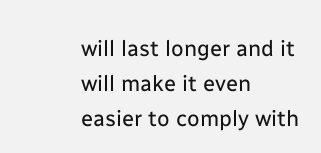will last longer and it will make it even easier to comply with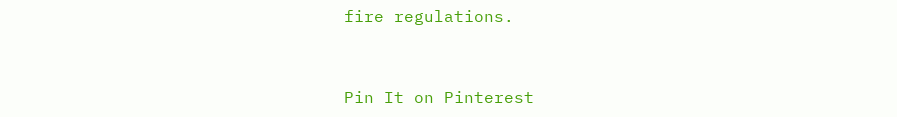fire regulations.


Pin It on Pinterest